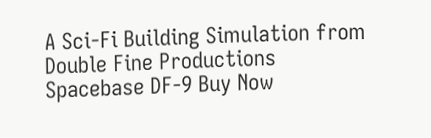A Sci-Fi Building Simulation from Double Fine Productions
Spacebase DF-9 Buy Now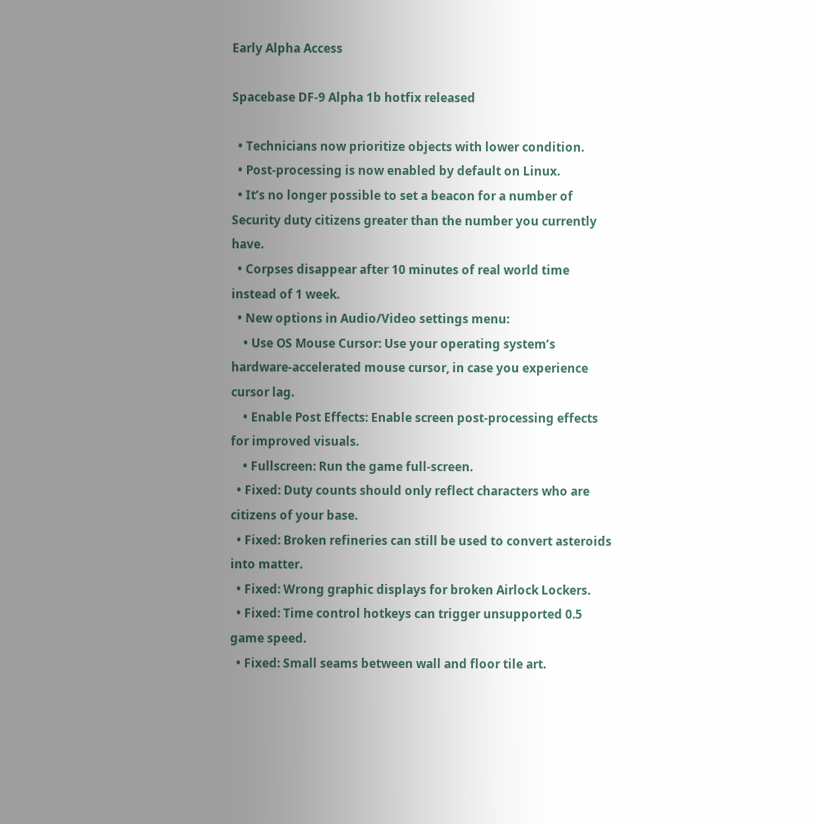Early Alpha Access

Spacebase DF-9 Alpha 1b hotfix released

  • Technicians now prioritize objects with lower condition.
  • Post-processing is now enabled by default on Linux.
  • It’s no longer possible to set a beacon for a number of Security duty citizens greater than the number you currently have.
  • Corpses disappear after 10 minutes of real world time instead of 1 week.
  • New options in Audio/Video settings menu:
    • Use OS Mouse Cursor: Use your operating system’s hardware-accelerated mouse cursor, in case you experience cursor lag.
    • Enable Post Effects: Enable screen post-processing effects for improved visuals.
    • Fullscreen: Run the game full-screen.
  • Fixed: Duty counts should only reflect characters who are citizens of your base.
  • Fixed: Broken refineries can still be used to convert asteroids into matter.
  • Fixed: Wrong graphic displays for broken Airlock Lockers.
  • Fixed: Time control hotkeys can trigger unsupported 0.5 game speed.
  • Fixed: Small seams between wall and floor tile art.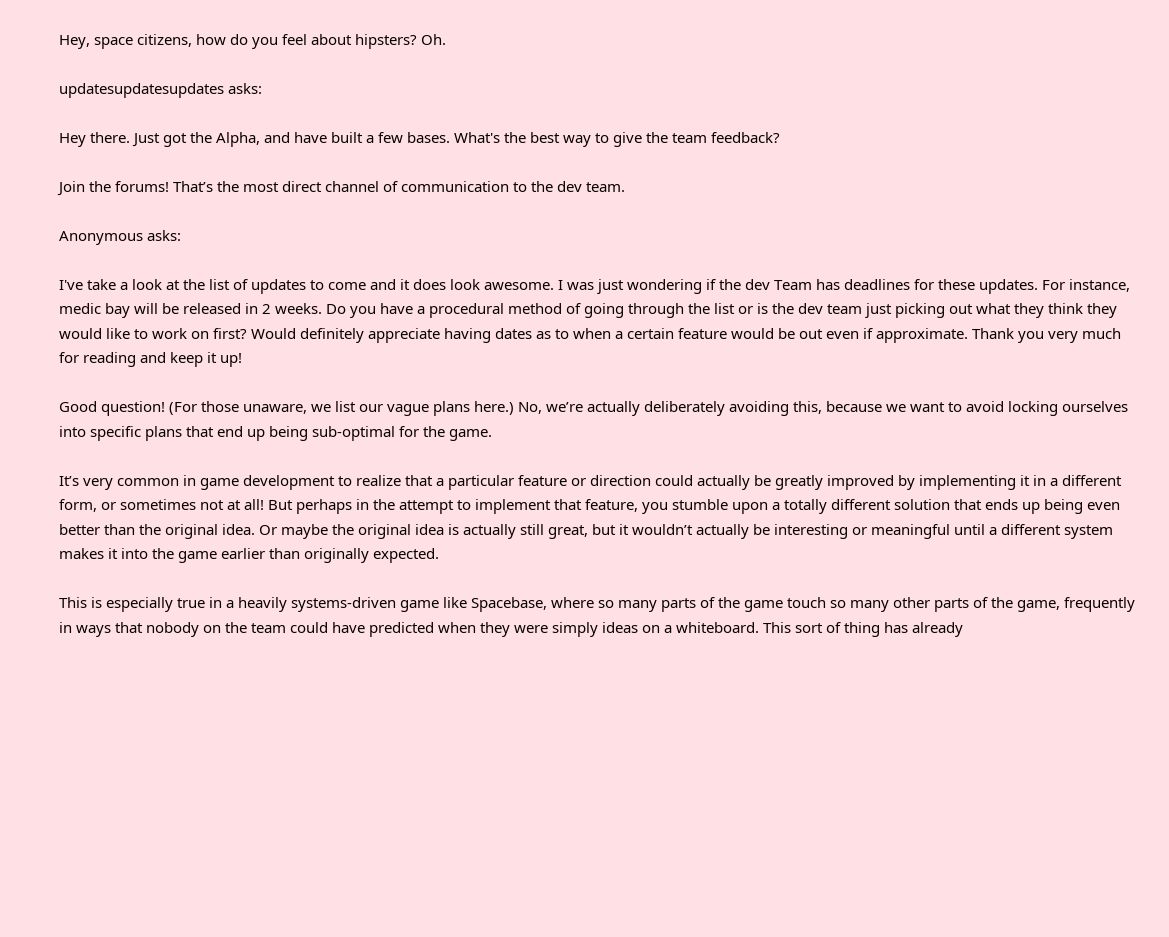Hey, space citizens, how do you feel about hipsters? Oh.

updatesupdatesupdates asks:

Hey there. Just got the Alpha, and have built a few bases. What's the best way to give the team feedback?

Join the forums! That’s the most direct channel of communication to the dev team.

Anonymous asks:

I've take a look at the list of updates to come and it does look awesome. I was just wondering if the dev Team has deadlines for these updates. For instance, medic bay will be released in 2 weeks. Do you have a procedural method of going through the list or is the dev team just picking out what they think they would like to work on first? Would definitely appreciate having dates as to when a certain feature would be out even if approximate. Thank you very much for reading and keep it up!

Good question! (For those unaware, we list our vague plans here.) No, we’re actually deliberately avoiding this, because we want to avoid locking ourselves into specific plans that end up being sub-optimal for the game.

It’s very common in game development to realize that a particular feature or direction could actually be greatly improved by implementing it in a different form, or sometimes not at all! But perhaps in the attempt to implement that feature, you stumble upon a totally different solution that ends up being even better than the original idea. Or maybe the original idea is actually still great, but it wouldn’t actually be interesting or meaningful until a different system makes it into the game earlier than originally expected.

This is especially true in a heavily systems-driven game like Spacebase, where so many parts of the game touch so many other parts of the game, frequently in ways that nobody on the team could have predicted when they were simply ideas on a whiteboard. This sort of thing has already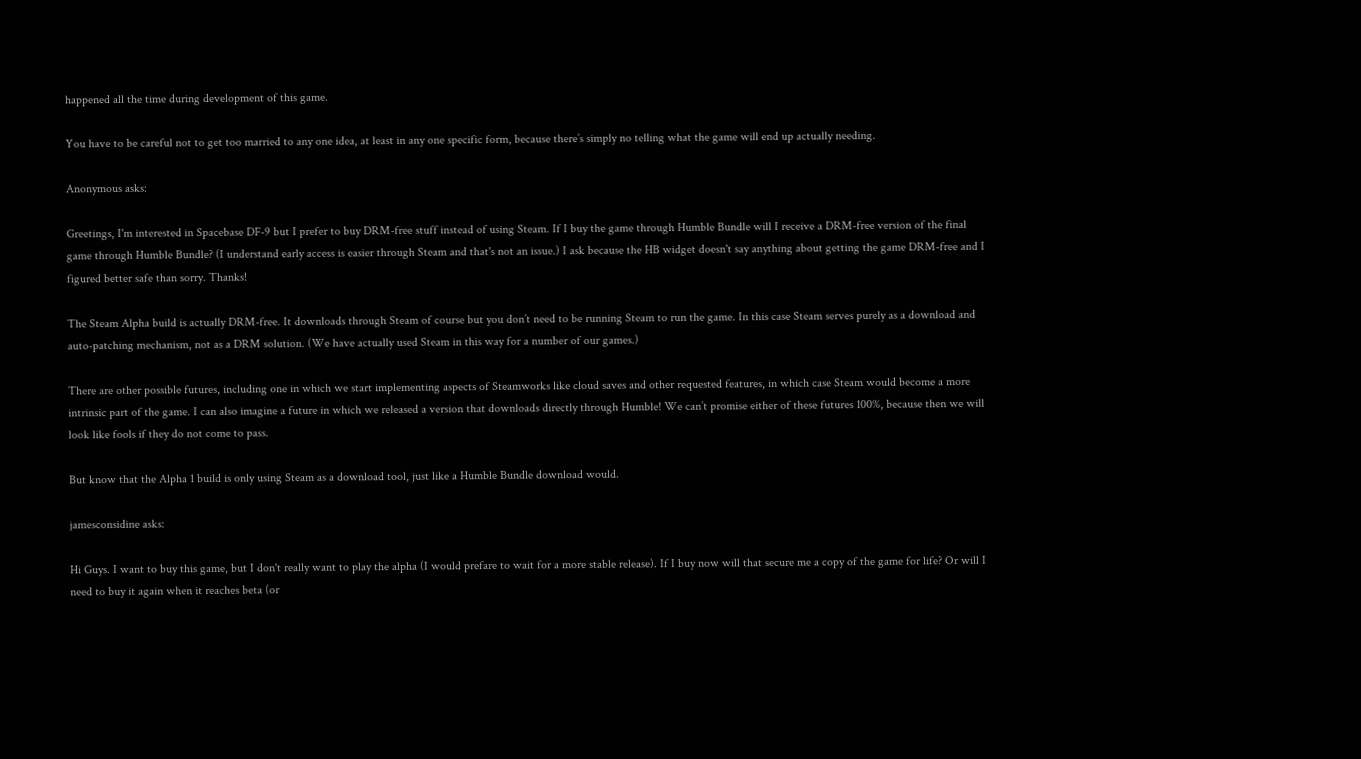happened all the time during development of this game.

You have to be careful not to get too married to any one idea, at least in any one specific form, because there’s simply no telling what the game will end up actually needing.

Anonymous asks:

Greetings, I'm interested in Spacebase DF-9 but I prefer to buy DRM-free stuff instead of using Steam. If I buy the game through Humble Bundle will I receive a DRM-free version of the final game through Humble Bundle? (I understand early access is easier through Steam and that's not an issue.) I ask because the HB widget doesn't say anything about getting the game DRM-free and I figured better safe than sorry. Thanks!

The Steam Alpha build is actually DRM-free. It downloads through Steam of course but you don’t need to be running Steam to run the game. In this case Steam serves purely as a download and auto-patching mechanism, not as a DRM solution. (We have actually used Steam in this way for a number of our games.)

There are other possible futures, including one in which we start implementing aspects of Steamworks like cloud saves and other requested features, in which case Steam would become a more intrinsic part of the game. I can also imagine a future in which we released a version that downloads directly through Humble! We can’t promise either of these futures 100%, because then we will look like fools if they do not come to pass.

But know that the Alpha 1 build is only using Steam as a download tool, just like a Humble Bundle download would.

jamesconsidine asks:

Hi Guys. I want to buy this game, but I don't really want to play the alpha (I would prefare to wait for a more stable release). If I buy now will that secure me a copy of the game for life? Or will I need to buy it again when it reaches beta (or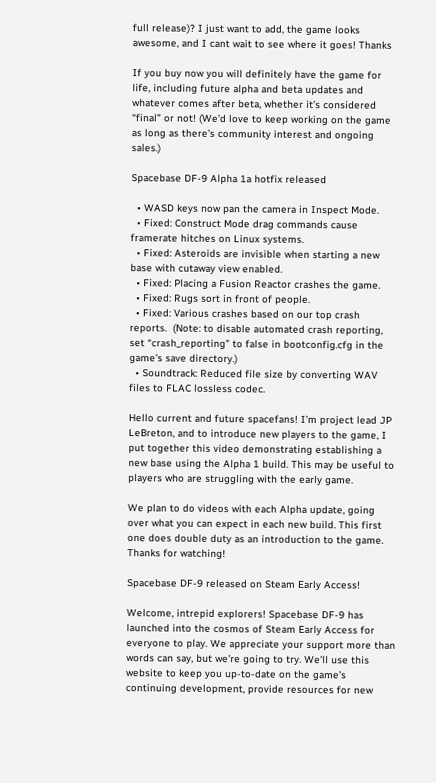full release)? I just want to add, the game looks awesome, and I cant wait to see where it goes! Thanks

If you buy now you will definitely have the game for life, including future alpha and beta updates and whatever comes after beta, whether it’s considered “final” or not! (We’d love to keep working on the game as long as there’s community interest and ongoing sales.)

Spacebase DF-9 Alpha 1a hotfix released

  • WASD keys now pan the camera in Inspect Mode.
  • Fixed: Construct Mode drag commands cause framerate hitches on Linux systems.
  • Fixed: Asteroids are invisible when starting a new base with cutaway view enabled.
  • Fixed: Placing a Fusion Reactor crashes the game.
  • Fixed: Rugs sort in front of people.
  • Fixed: Various crashes based on our top crash reports.  (Note: to disable automated crash reporting, set “crash_reporting” to false in bootconfig.cfg in the game’s save directory.)
  • Soundtrack: Reduced file size by converting WAV files to FLAC lossless codec.

Hello current and future spacefans! I’m project lead JP LeBreton, and to introduce new players to the game, I put together this video demonstrating establishing a new base using the Alpha 1 build. This may be useful to players who are struggling with the early game.

We plan to do videos with each Alpha update, going over what you can expect in each new build. This first one does double duty as an introduction to the game. Thanks for watching!

Spacebase DF-9 released on Steam Early Access!

Welcome, intrepid explorers! Spacebase DF-9 has launched into the cosmos of Steam Early Access for everyone to play. We appreciate your support more than words can say, but we’re going to try. We’ll use this website to keep you up-to-date on the game’s continuing development, provide resources for new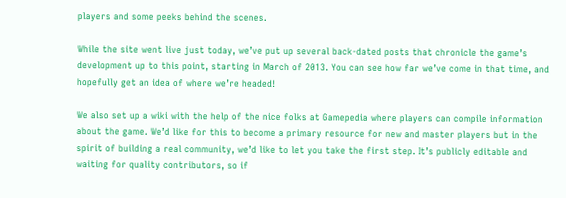players and some peeks behind the scenes.

While the site went live just today, we’ve put up several back-dated posts that chronicle the game’s development up to this point, starting in March of 2013. You can see how far we’ve come in that time, and hopefully get an idea of where we’re headed!

We also set up a wiki with the help of the nice folks at Gamepedia where players can compile information about the game. We’d like for this to become a primary resource for new and master players but in the spirit of building a real community, we’d like to let you take the first step. It’s publicly editable and waiting for quality contributors, so if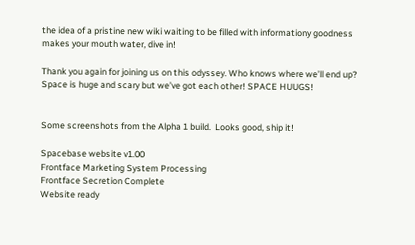the idea of a pristine new wiki waiting to be filled with informationy goodness makes your mouth water, dive in!

Thank you again for joining us on this odyssey. Who knows where we’ll end up? Space is huge and scary but we’ve got each other! SPACE HUUGS!


Some screenshots from the Alpha 1 build.  Looks good, ship it!

Spacebase website v1.00
Frontface Marketing System Processing
Frontface Secretion Complete
Website ready